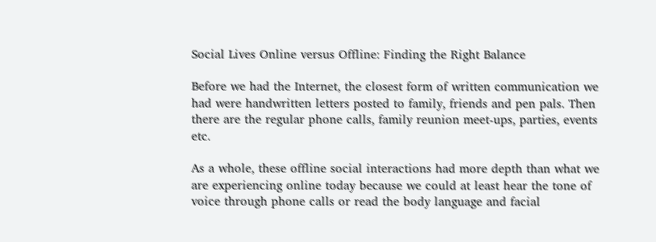Social Lives Online versus Offline: Finding the Right Balance

Before we had the Internet, the closest form of written communication we had were handwritten letters posted to family, friends and pen pals. Then there are the regular phone calls, family reunion meet-ups, parties, events etc.

As a whole, these offline social interactions had more depth than what we are experiencing online today because we could at least hear the tone of voice through phone calls or read the body language and facial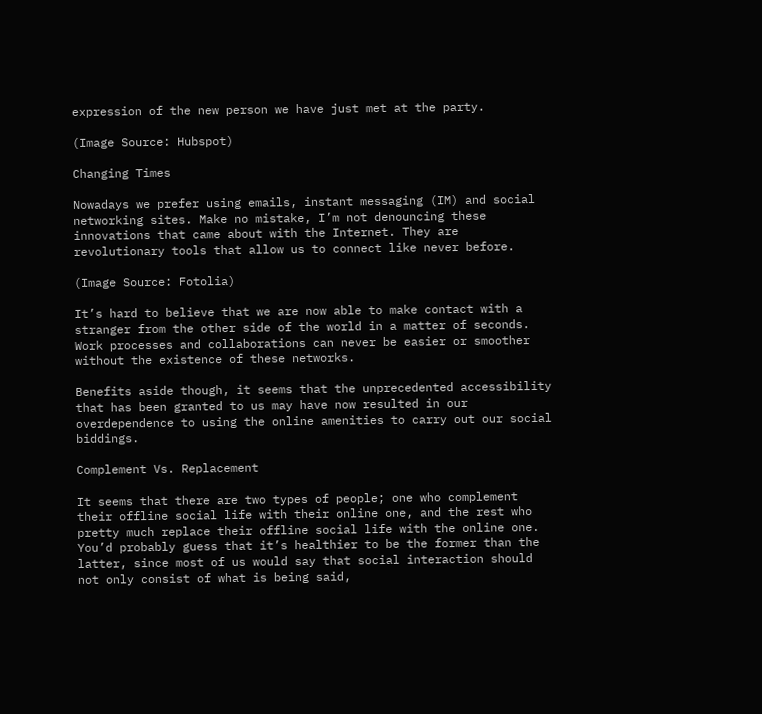expression of the new person we have just met at the party.

(Image Source: Hubspot)

Changing Times

Nowadays we prefer using emails, instant messaging (IM) and social networking sites. Make no mistake, I’m not denouncing these innovations that came about with the Internet. They are revolutionary tools that allow us to connect like never before.

(Image Source: Fotolia)

It’s hard to believe that we are now able to make contact with a stranger from the other side of the world in a matter of seconds. Work processes and collaborations can never be easier or smoother without the existence of these networks.

Benefits aside though, it seems that the unprecedented accessibility that has been granted to us may have now resulted in our overdependence to using the online amenities to carry out our social biddings.

Complement Vs. Replacement

It seems that there are two types of people; one who complement their offline social life with their online one, and the rest who pretty much replace their offline social life with the online one. You’d probably guess that it’s healthier to be the former than the latter, since most of us would say that social interaction should not only consist of what is being said,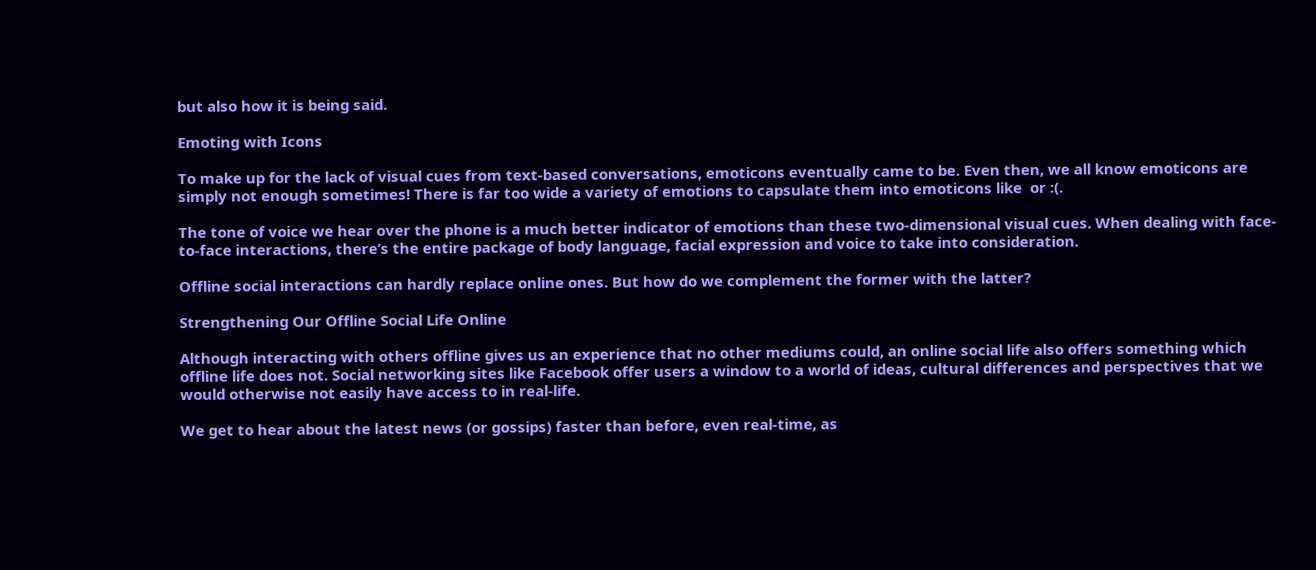but also how it is being said.

Emoting with Icons

To make up for the lack of visual cues from text-based conversations, emoticons eventually came to be. Even then, we all know emoticons are simply not enough sometimes! There is far too wide a variety of emotions to capsulate them into emoticons like  or :(.

The tone of voice we hear over the phone is a much better indicator of emotions than these two-dimensional visual cues. When dealing with face-to-face interactions, there’s the entire package of body language, facial expression and voice to take into consideration.

Offline social interactions can hardly replace online ones. But how do we complement the former with the latter?

Strengthening Our Offline Social Life Online

Although interacting with others offline gives us an experience that no other mediums could, an online social life also offers something which offline life does not. Social networking sites like Facebook offer users a window to a world of ideas, cultural differences and perspectives that we would otherwise not easily have access to in real-life.

We get to hear about the latest news (or gossips) faster than before, even real-time, as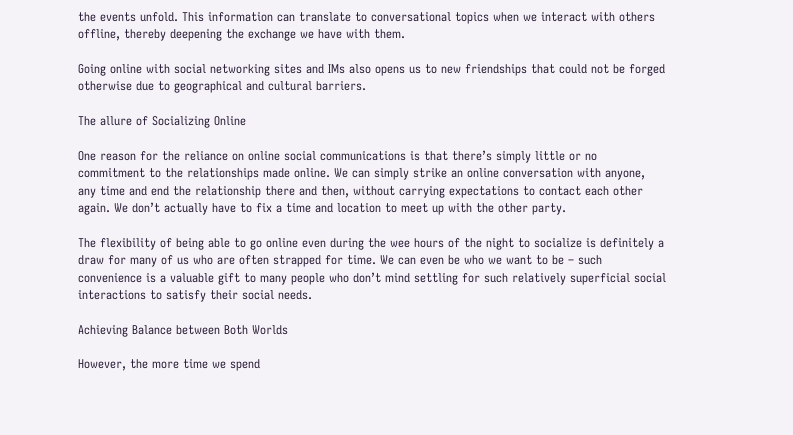the events unfold. This information can translate to conversational topics when we interact with others offline, thereby deepening the exchange we have with them.

Going online with social networking sites and IMs also opens us to new friendships that could not be forged otherwise due to geographical and cultural barriers.

The allure of Socializing Online

One reason for the reliance on online social communications is that there’s simply little or no commitment to the relationships made online. We can simply strike an online conversation with anyone, any time and end the relationship there and then, without carrying expectations to contact each other again. We don’t actually have to fix a time and location to meet up with the other party.

The flexibility of being able to go online even during the wee hours of the night to socialize is definitely a draw for many of us who are often strapped for time. We can even be who we want to be – such convenience is a valuable gift to many people who don’t mind settling for such relatively superficial social interactions to satisfy their social needs.

Achieving Balance between Both Worlds

However, the more time we spend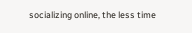socializing online, the less time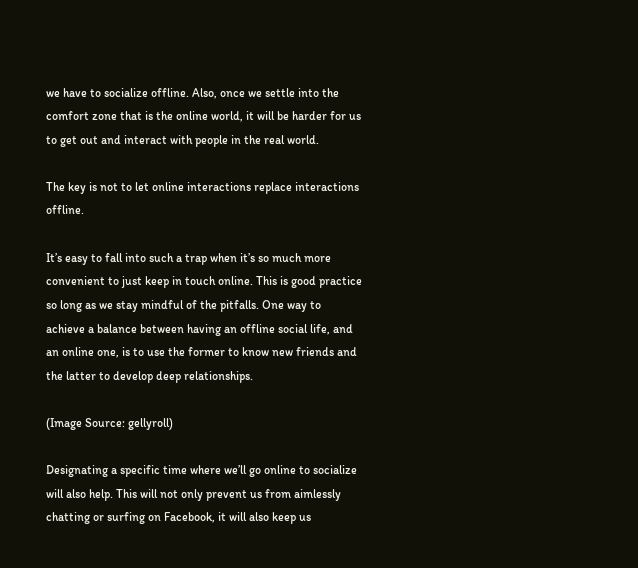we have to socialize offline. Also, once we settle into the comfort zone that is the online world, it will be harder for us to get out and interact with people in the real world.

The key is not to let online interactions replace interactions offline.

It’s easy to fall into such a trap when it’s so much more convenient to just keep in touch online. This is good practice so long as we stay mindful of the pitfalls. One way to achieve a balance between having an offline social life, and an online one, is to use the former to know new friends and the latter to develop deep relationships.

(Image Source: gellyroll)

Designating a specific time where we’ll go online to socialize will also help. This will not only prevent us from aimlessly chatting or surfing on Facebook, it will also keep us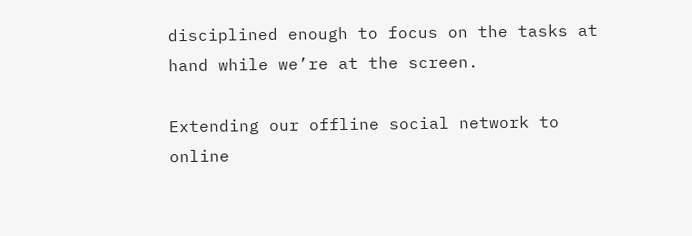disciplined enough to focus on the tasks at hand while we’re at the screen.

Extending our offline social network to online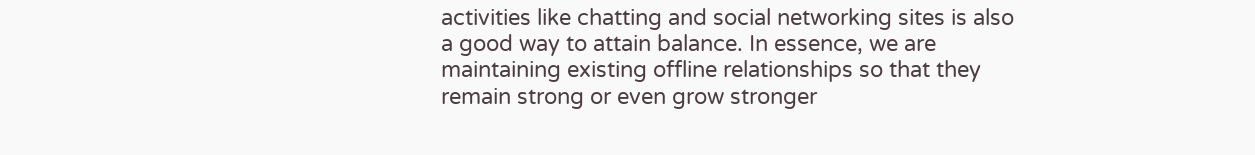activities like chatting and social networking sites is also a good way to attain balance. In essence, we are maintaining existing offline relationships so that they remain strong or even grow stronger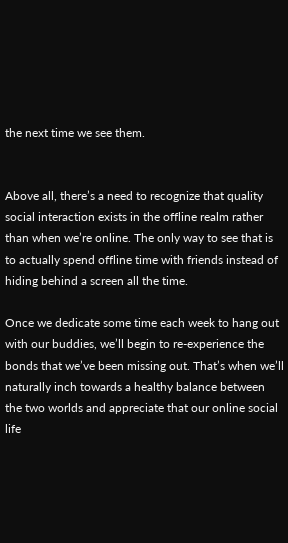the next time we see them.


Above all, there’s a need to recognize that quality social interaction exists in the offline realm rather than when we’re online. The only way to see that is to actually spend offline time with friends instead of hiding behind a screen all the time.

Once we dedicate some time each week to hang out with our buddies, we’ll begin to re-experience the bonds that we’ve been missing out. That’s when we’ll naturally inch towards a healthy balance between the two worlds and appreciate that our online social life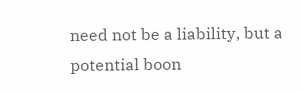need not be a liability, but a potential boon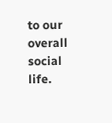to our overall social life.